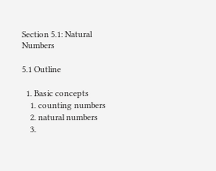Section 5.1: Natural Numbers

5.1 Outline

  1. Basic concepts
    1. counting numbers
    2. natural numbers
    3.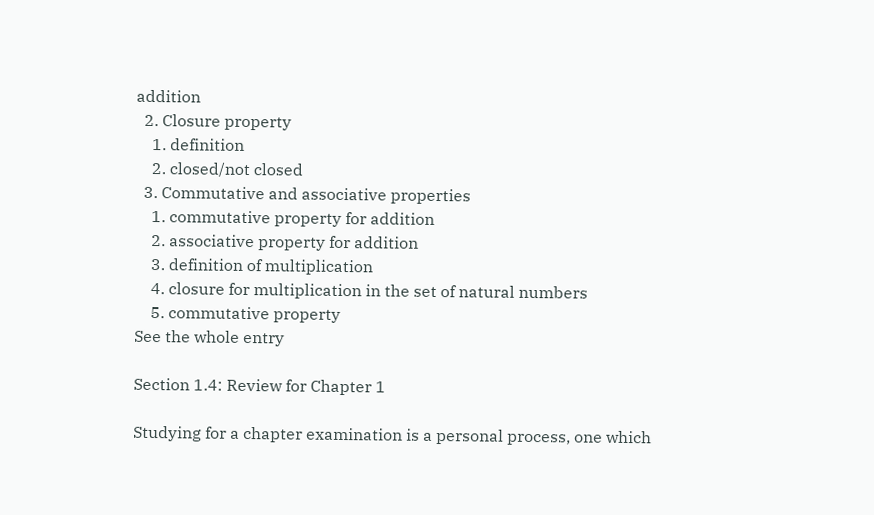addition
  2. Closure property
    1. definition
    2. closed/not closed
  3. Commutative and associative properties
    1. commutative property for addition
    2. associative property for addition
    3. definition of multiplication
    4. closure for multiplication in the set of natural numbers
    5. commutative property
See the whole entry

Section 1.4: Review for Chapter 1

Studying for a chapter examination is a personal process, one which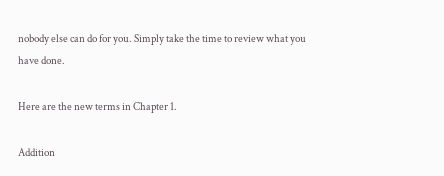nobody else can do for you. Simply take the time to review what you have done.

Here are the new terms in Chapter 1.

Addition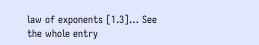law of exponents [1.3]… See the whole entry